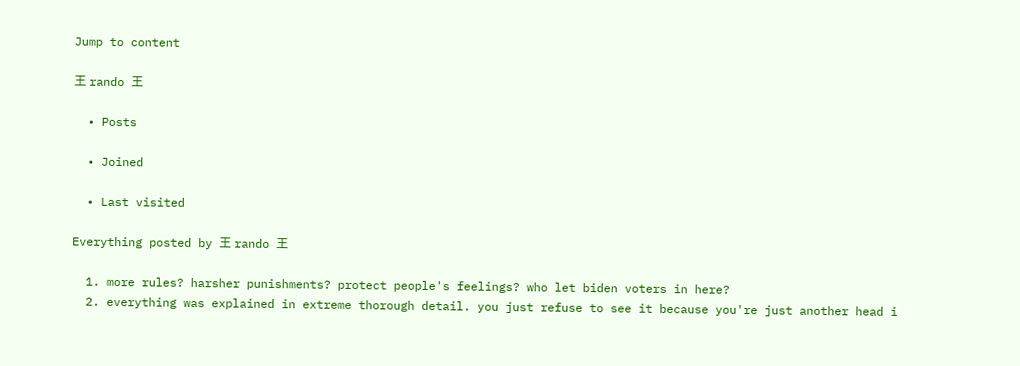Jump to content

王 rando 王

  • Posts

  • Joined

  • Last visited

Everything posted by 王 rando 王

  1. more rules? harsher punishments? protect people's feelings? who let biden voters in here?
  2. everything was explained in extreme thorough detail. you just refuse to see it because you're just another head i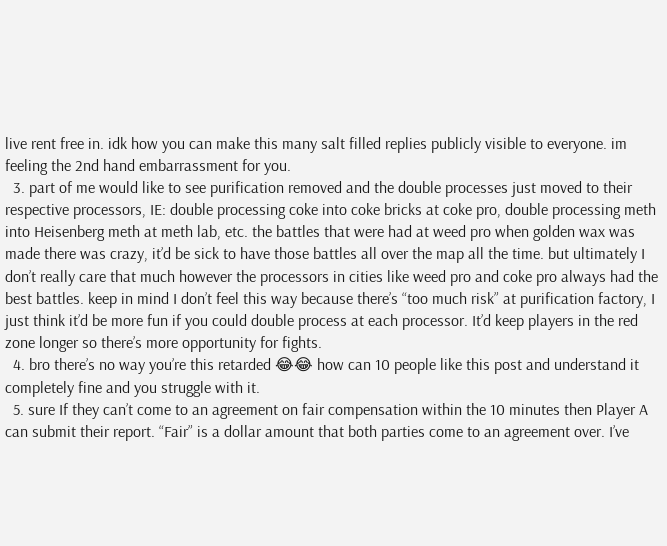live rent free in. idk how you can make this many salt filled replies publicly visible to everyone. im feeling the 2nd hand embarrassment for you.
  3. part of me would like to see purification removed and the double processes just moved to their respective processors, IE: double processing coke into coke bricks at coke pro, double processing meth into Heisenberg meth at meth lab, etc. the battles that were had at weed pro when golden wax was made there was crazy, it’d be sick to have those battles all over the map all the time. but ultimately I don’t really care that much however the processors in cities like weed pro and coke pro always had the best battles. keep in mind I don’t feel this way because there’s “too much risk” at purification factory, I just think it’d be more fun if you could double process at each processor. It’d keep players in the red zone longer so there’s more opportunity for fights.
  4. bro there’s no way you’re this retarded 😂😂 how can 10 people like this post and understand it completely fine and you struggle with it.
  5. sure If they can’t come to an agreement on fair compensation within the 10 minutes then Player A can submit their report. “Fair” is a dollar amount that both parties come to an agreement over. I’ve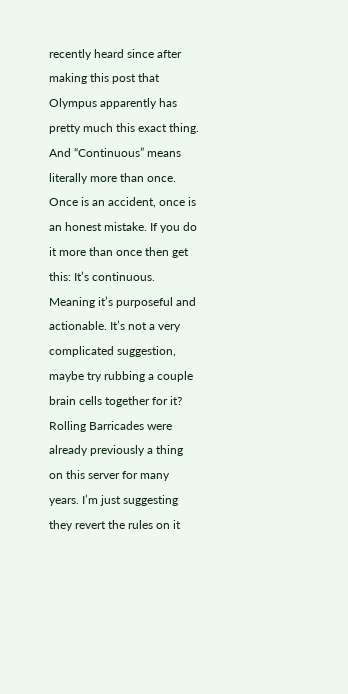recently heard since after making this post that Olympus apparently has pretty much this exact thing. And “Continuous” means literally more than once. Once is an accident, once is an honest mistake. If you do it more than once then get this: It’s continuous. Meaning it’s purposeful and actionable. It’s not a very complicated suggestion, maybe try rubbing a couple brain cells together for it? Rolling Barricades were already previously a thing on this server for many years. I’m just suggesting they revert the rules on it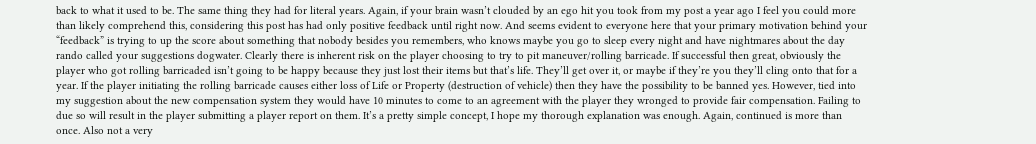back to what it used to be. The same thing they had for literal years. Again, if your brain wasn’t clouded by an ego hit you took from my post a year ago I feel you could more than likely comprehend this, considering this post has had only positive feedback until right now. And seems evident to everyone here that your primary motivation behind your “feedback” is trying to up the score about something that nobody besides you remembers, who knows maybe you go to sleep every night and have nightmares about the day rando called your suggestions dogwater. Clearly there is inherent risk on the player choosing to try to pit maneuver/rolling barricade. If successful then great, obviously the player who got rolling barricaded isn’t going to be happy because they just lost their items but that’s life. They’ll get over it, or maybe if they’re you they’ll cling onto that for a year. If the player initiating the rolling barricade causes either loss of Life or Property (destruction of vehicle) then they have the possibility to be banned yes. However, tied into my suggestion about the new compensation system they would have 10 minutes to come to an agreement with the player they wronged to provide fair compensation. Failing to due so will result in the player submitting a player report on them. It’s a pretty simple concept, I hope my thorough explanation was enough. Again, continued is more than once. Also not a very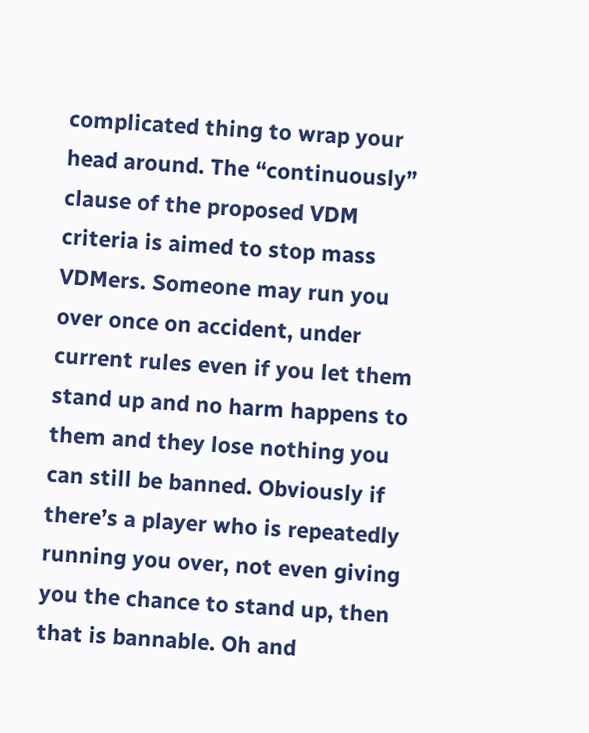complicated thing to wrap your head around. The “continuously” clause of the proposed VDM criteria is aimed to stop mass VDMers. Someone may run you over once on accident, under current rules even if you let them stand up and no harm happens to them and they lose nothing you can still be banned. Obviously if there’s a player who is repeatedly running you over, not even giving you the chance to stand up, then that is bannable. Oh and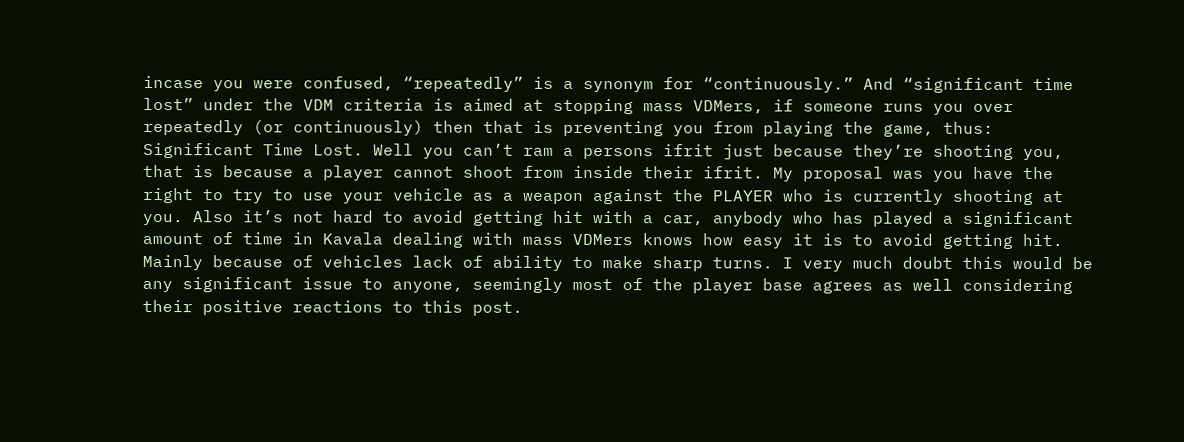incase you were confused, “repeatedly” is a synonym for “continuously.” And “significant time lost” under the VDM criteria is aimed at stopping mass VDMers, if someone runs you over repeatedly (or continuously) then that is preventing you from playing the game, thus: Significant Time Lost. Well you can’t ram a persons ifrit just because they’re shooting you, that is because a player cannot shoot from inside their ifrit. My proposal was you have the right to try to use your vehicle as a weapon against the PLAYER who is currently shooting at you. Also it’s not hard to avoid getting hit with a car, anybody who has played a significant amount of time in Kavala dealing with mass VDMers knows how easy it is to avoid getting hit. Mainly because of vehicles lack of ability to make sharp turns. I very much doubt this would be any significant issue to anyone, seemingly most of the player base agrees as well considering their positive reactions to this post.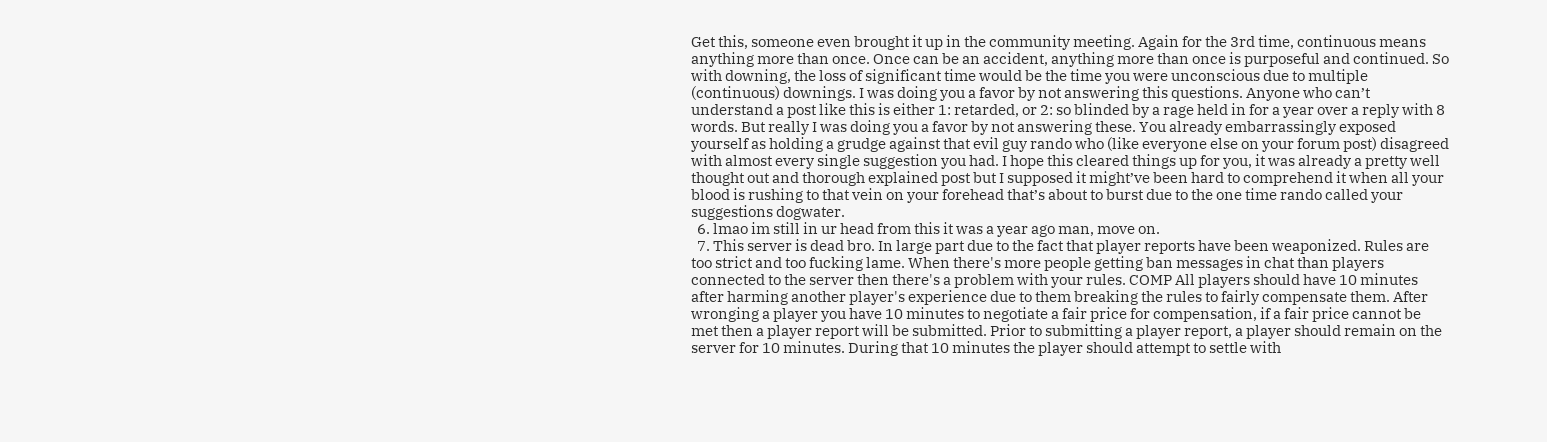Get this, someone even brought it up in the community meeting. Again for the 3rd time, continuous means anything more than once. Once can be an accident, anything more than once is purposeful and continued. So with downing, the loss of significant time would be the time you were unconscious due to multiple (continuous) downings. I was doing you a favor by not answering this questions. Anyone who can’t understand a post like this is either 1: retarded, or 2: so blinded by a rage held in for a year over a reply with 8 words. But really I was doing you a favor by not answering these. You already embarrassingly exposed yourself as holding a grudge against that evil guy rando who (like everyone else on your forum post) disagreed with almost every single suggestion you had. I hope this cleared things up for you, it was already a pretty well thought out and thorough explained post but I supposed it might’ve been hard to comprehend it when all your blood is rushing to that vein on your forehead that’s about to burst due to the one time rando called your suggestions dogwater.
  6. lmao im still in ur head from this it was a year ago man, move on.
  7. This server is dead bro. In large part due to the fact that player reports have been weaponized. Rules are too strict and too fucking lame. When there's more people getting ban messages in chat than players connected to the server then there's a problem with your rules. COMP All players should have 10 minutes after harming another player's experience due to them breaking the rules to fairly compensate them. After wronging a player you have 10 minutes to negotiate a fair price for compensation, if a fair price cannot be met then a player report will be submitted. Prior to submitting a player report, a player should remain on the server for 10 minutes. During that 10 minutes the player should attempt to settle with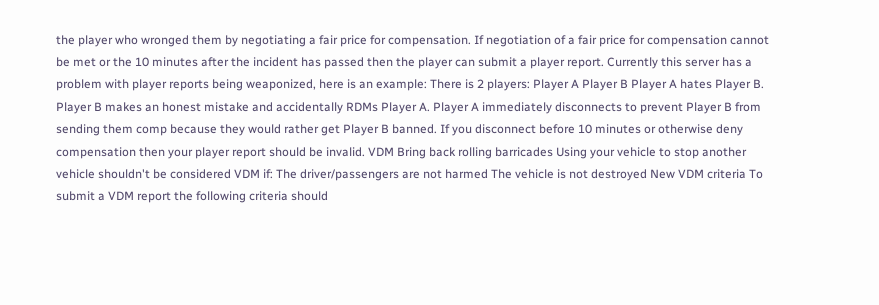the player who wronged them by negotiating a fair price for compensation. If negotiation of a fair price for compensation cannot be met or the 10 minutes after the incident has passed then the player can submit a player report. Currently this server has a problem with player reports being weaponized, here is an example: There is 2 players: Player A Player B Player A hates Player B. Player B makes an honest mistake and accidentally RDMs Player A. Player A immediately disconnects to prevent Player B from sending them comp because they would rather get Player B banned. If you disconnect before 10 minutes or otherwise deny compensation then your player report should be invalid. VDM Bring back rolling barricades Using your vehicle to stop another vehicle shouldn't be considered VDM if: The driver/passengers are not harmed The vehicle is not destroyed New VDM criteria To submit a VDM report the following criteria should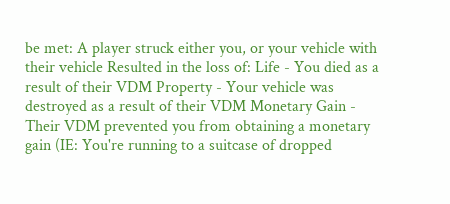be met: A player struck either you, or your vehicle with their vehicle Resulted in the loss of: Life - You died as a result of their VDM Property - Your vehicle was destroyed as a result of their VDM Monetary Gain - Their VDM prevented you from obtaining a monetary gain (IE: You're running to a suitcase of dropped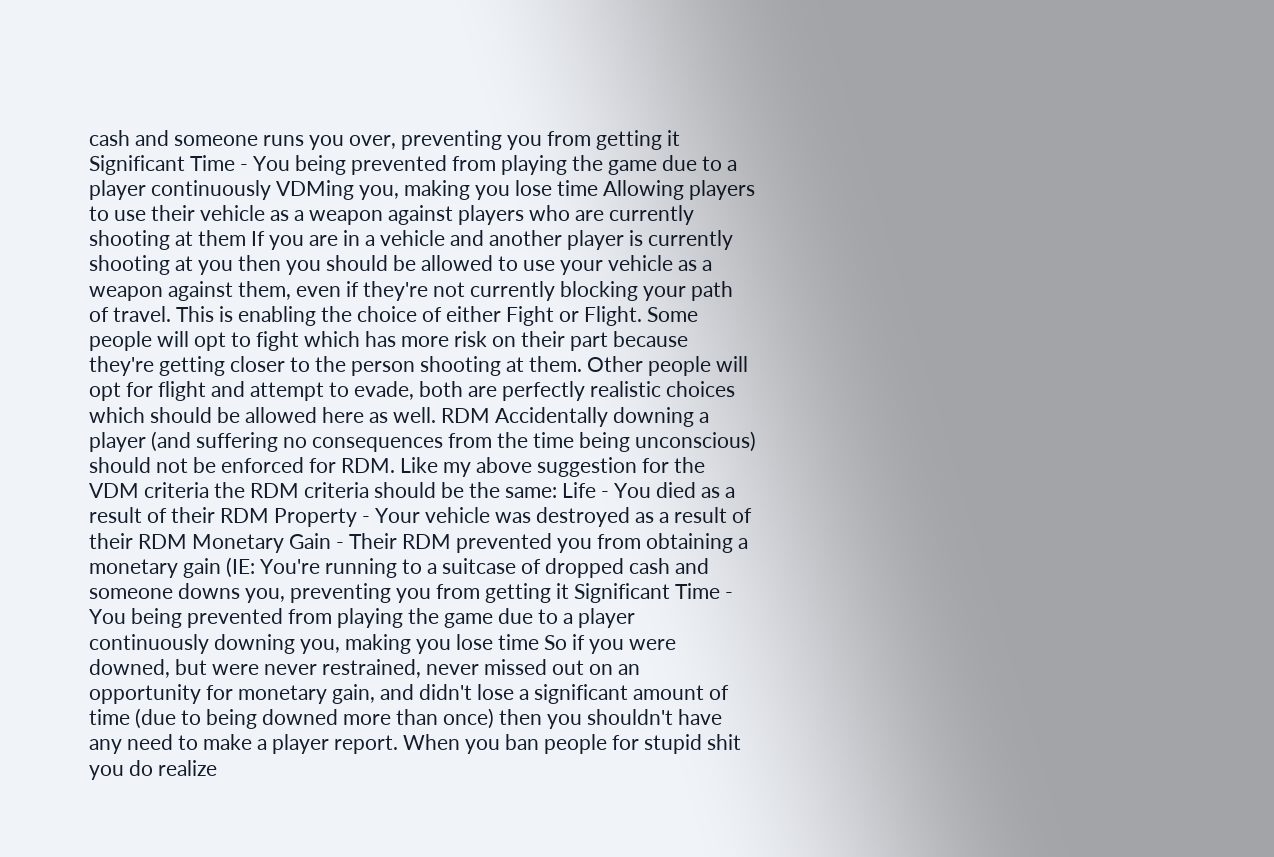cash and someone runs you over, preventing you from getting it Significant Time - You being prevented from playing the game due to a player continuously VDMing you, making you lose time Allowing players to use their vehicle as a weapon against players who are currently shooting at them If you are in a vehicle and another player is currently shooting at you then you should be allowed to use your vehicle as a weapon against them, even if they're not currently blocking your path of travel. This is enabling the choice of either Fight or Flight. Some people will opt to fight which has more risk on their part because they're getting closer to the person shooting at them. Other people will opt for flight and attempt to evade, both are perfectly realistic choices which should be allowed here as well. RDM Accidentally downing a player (and suffering no consequences from the time being unconscious) should not be enforced for RDM. Like my above suggestion for the VDM criteria the RDM criteria should be the same: Life - You died as a result of their RDM Property - Your vehicle was destroyed as a result of their RDM Monetary Gain - Their RDM prevented you from obtaining a monetary gain (IE: You're running to a suitcase of dropped cash and someone downs you, preventing you from getting it Significant Time - You being prevented from playing the game due to a player continuously downing you, making you lose time So if you were downed, but were never restrained, never missed out on an opportunity for monetary gain, and didn't lose a significant amount of time (due to being downed more than once) then you shouldn't have any need to make a player report. When you ban people for stupid shit you do realize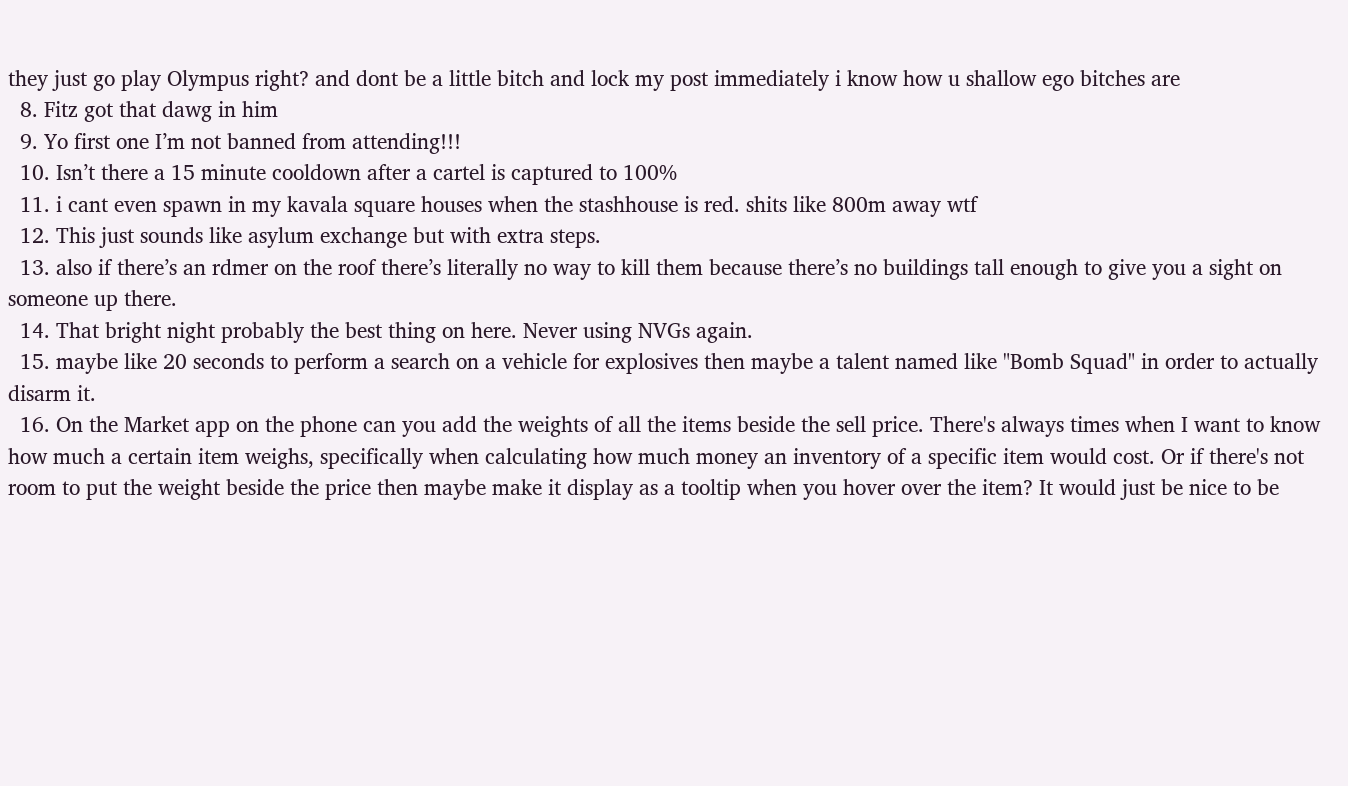they just go play Olympus right? and dont be a little bitch and lock my post immediately i know how u shallow ego bitches are
  8. Fitz got that dawg in him
  9. Yo first one I’m not banned from attending!!!
  10. Isn’t there a 15 minute cooldown after a cartel is captured to 100%
  11. i cant even spawn in my kavala square houses when the stashhouse is red. shits like 800m away wtf
  12. This just sounds like asylum exchange but with extra steps.
  13. also if there’s an rdmer on the roof there’s literally no way to kill them because there’s no buildings tall enough to give you a sight on someone up there.
  14. That bright night probably the best thing on here. Never using NVGs again.
  15. maybe like 20 seconds to perform a search on a vehicle for explosives then maybe a talent named like "Bomb Squad" in order to actually disarm it.
  16. On the Market app on the phone can you add the weights of all the items beside the sell price. There's always times when I want to know how much a certain item weighs, specifically when calculating how much money an inventory of a specific item would cost. Or if there's not room to put the weight beside the price then maybe make it display as a tooltip when you hover over the item? It would just be nice to be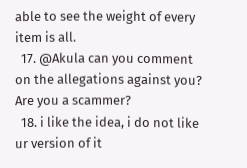able to see the weight of every item is all.
  17. @Akula can you comment on the allegations against you? Are you a scammer?
  18. i like the idea, i do not like ur version of it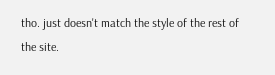tho. just doesn't match the style of the rest of the site.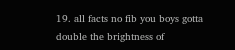19. all facts no fib you boys gotta double the brightness of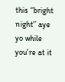this “bright night” aye yo while you’re at it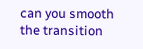can you smooth the transition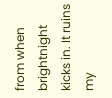from when brightnight kicks in. It ruins my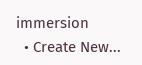immersion
  • Create New...